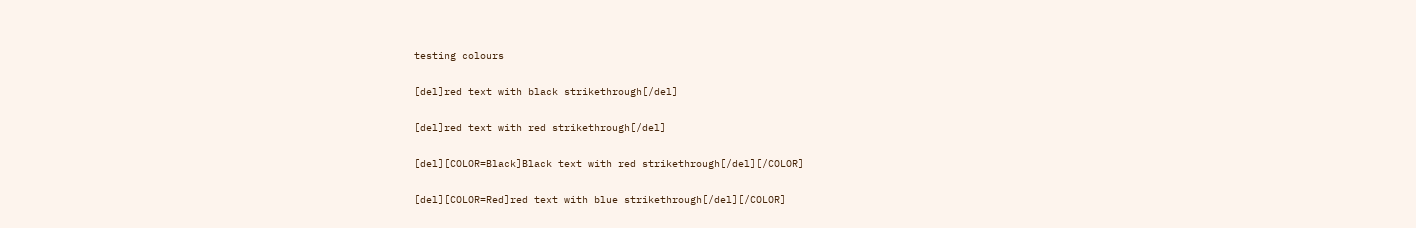testing colours

[del]red text with black strikethrough[/del]

[del]red text with red strikethrough[/del]

[del][COLOR=Black]Black text with red strikethrough[/del][/COLOR]

[del][COLOR=Red]red text with blue strikethrough[/del][/COLOR]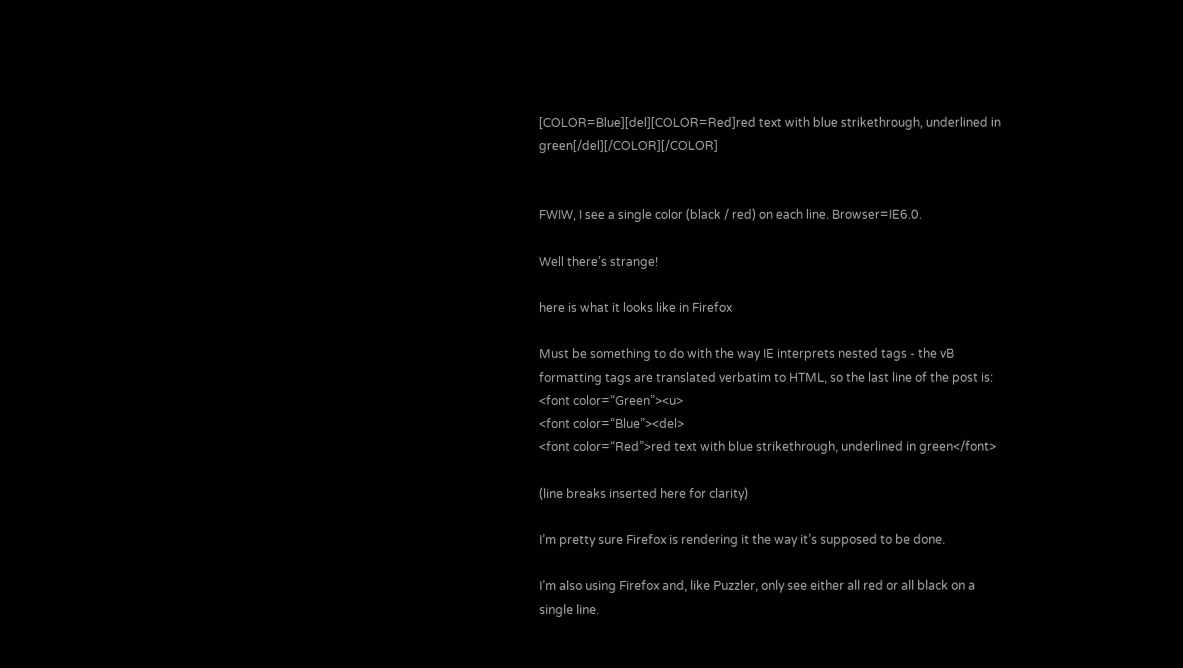[COLOR=Blue][del][COLOR=Red]red text with blue strikethrough, underlined in green[/del][/COLOR][/COLOR]


FWIW, I see a single color (black / red) on each line. Browser=IE6.0.

Well there’s strange!

here is what it looks like in Firefox

Must be something to do with the way IE interprets nested tags - the vB formatting tags are translated verbatim to HTML, so the last line of the post is:
<font color=“Green”><u>
<font color=“Blue”><del>
<font color=“Red”>red text with blue strikethrough, underlined in green</font>

(line breaks inserted here for clarity)

I’m pretty sure Firefox is rendering it the way it’s supposed to be done.

I’m also using Firefox and, like Puzzler, only see either all red or all black on a single line.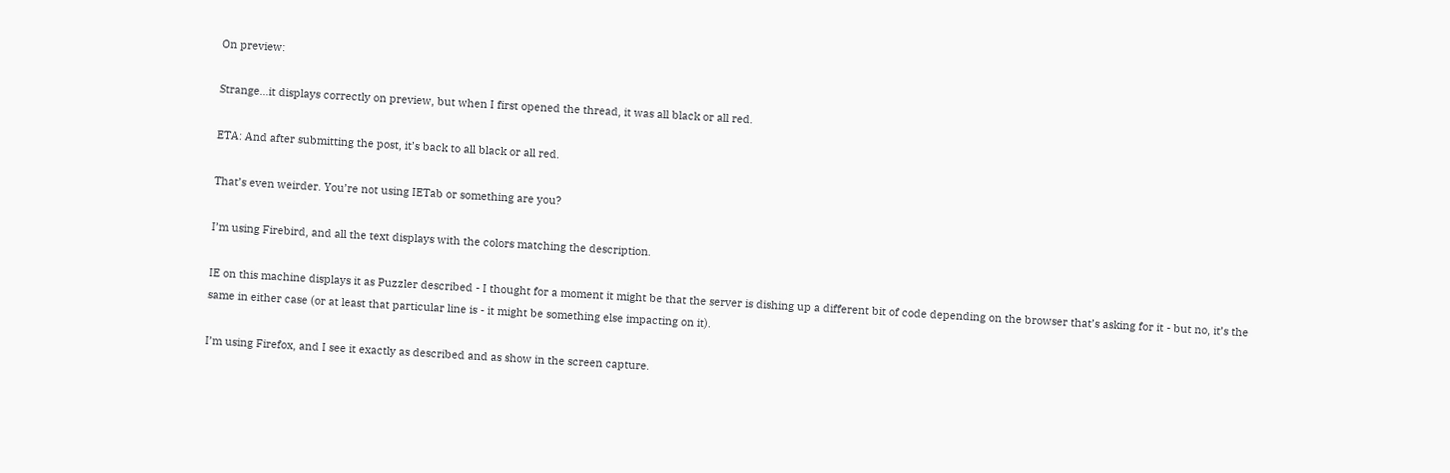On preview:

Strange…it displays correctly on preview, but when I first opened the thread, it was all black or all red.

ETA: And after submitting the post, it’s back to all black or all red.

That’s even weirder. You’re not using IETab or something are you?

I’m using Firebird, and all the text displays with the colors matching the description.

IE on this machine displays it as Puzzler described - I thought for a moment it might be that the server is dishing up a different bit of code depending on the browser that’s asking for it - but no, it’s the same in either case (or at least that particular line is - it might be something else impacting on it).

I’m using Firefox, and I see it exactly as described and as show in the screen capture.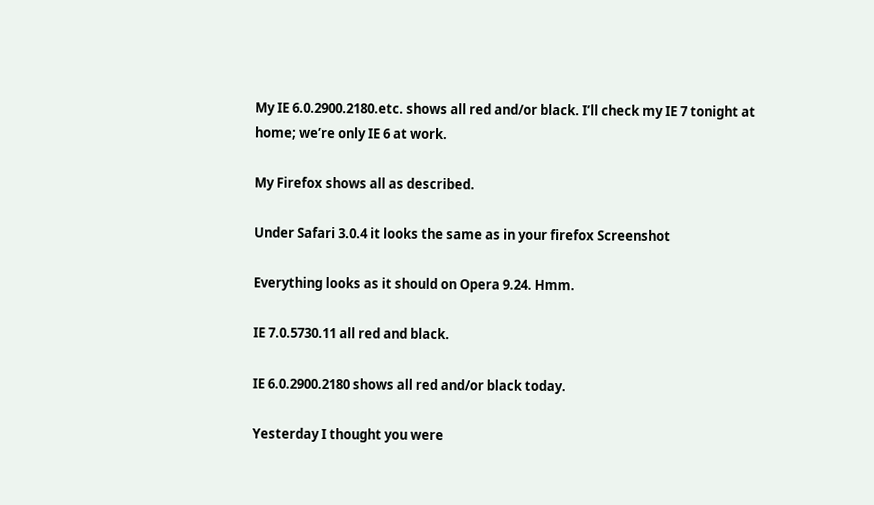My IE 6.0.2900.2180.etc. shows all red and/or black. I’ll check my IE 7 tonight at home; we’re only IE 6 at work.

My Firefox shows all as described.

Under Safari 3.0.4 it looks the same as in your firefox Screenshot

Everything looks as it should on Opera 9.24. Hmm.

IE 7.0.5730.11 all red and black.

IE 6.0.2900.2180 shows all red and/or black today.

Yesterday I thought you were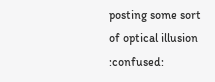posting some sort of optical illusion :confused: